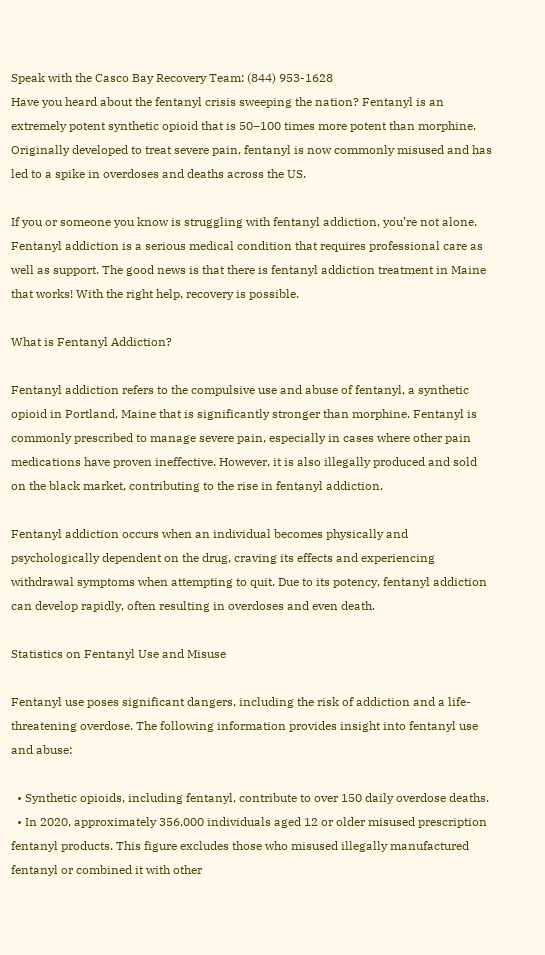Speak with the Casco Bay Recovery Team: (844) 953-1628
Have you heard about the fentanyl crisis sweeping the nation? Fentanyl is an extremely potent synthetic opioid that is 50–100 times more potent than morphine. Originally developed to treat severe pain, fentanyl is now commonly misused and has led to a spike in overdoses and deaths across the US.

If you or someone you know is struggling with fentanyl addiction, you’re not alone. Fentanyl addiction is a serious medical condition that requires professional care as well as support. The good news is that there is fentanyl addiction treatment in Maine that works! With the right help, recovery is possible.

What is Fentanyl Addiction?

Fentanyl addiction refers to the compulsive use and abuse of fentanyl, a synthetic opioid in Portland, Maine that is significantly stronger than morphine. Fentanyl is commonly prescribed to manage severe pain, especially in cases where other pain medications have proven ineffective. However, it is also illegally produced and sold on the black market, contributing to the rise in fentanyl addiction.

Fentanyl addiction occurs when an individual becomes physically and psychologically dependent on the drug, craving its effects and experiencing withdrawal symptoms when attempting to quit. Due to its potency, fentanyl addiction can develop rapidly, often resulting in overdoses and even death.

Statistics on Fentanyl Use and Misuse

Fentanyl use poses significant dangers, including the risk of addiction and a life-threatening overdose. The following information provides insight into fentanyl use and abuse:

  • Synthetic opioids, including fentanyl, contribute to over 150 daily overdose deaths.
  • In 2020, approximately 356,000 individuals aged 12 or older misused prescription fentanyl products. This figure excludes those who misused illegally manufactured fentanyl or combined it with other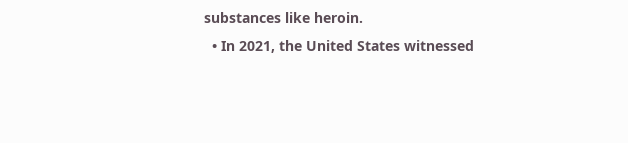substances like heroin.
  • In 2021, the United States witnessed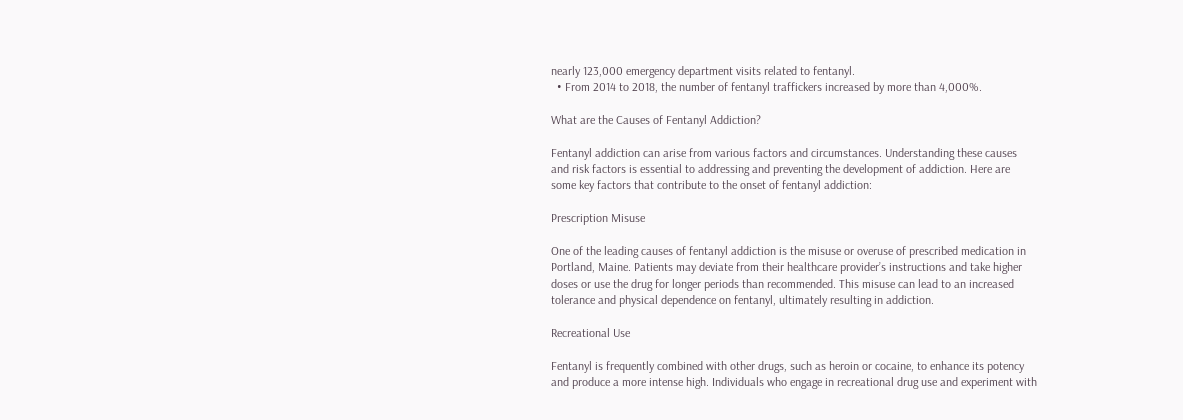nearly 123,000 emergency department visits related to fentanyl.
  • From 2014 to 2018, the number of fentanyl traffickers increased by more than 4,000%.

What are the Causes of Fentanyl Addiction?

Fentanyl addiction can arise from various factors and circumstances. Understanding these causes and risk factors is essential to addressing and preventing the development of addiction. Here are some key factors that contribute to the onset of fentanyl addiction:

Prescription Misuse

One of the leading causes of fentanyl addiction is the misuse or overuse of prescribed medication in Portland, Maine. Patients may deviate from their healthcare provider’s instructions and take higher doses or use the drug for longer periods than recommended. This misuse can lead to an increased tolerance and physical dependence on fentanyl, ultimately resulting in addiction.

Recreational Use

Fentanyl is frequently combined with other drugs, such as heroin or cocaine, to enhance its potency and produce a more intense high. Individuals who engage in recreational drug use and experiment with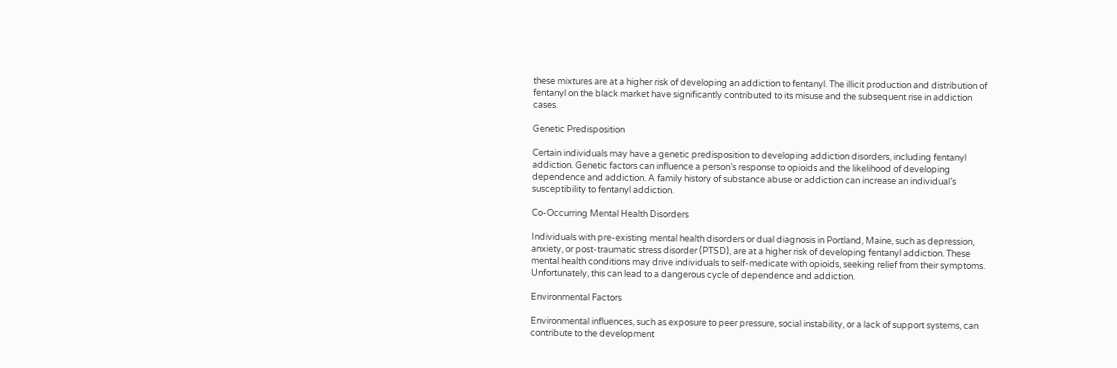these mixtures are at a higher risk of developing an addiction to fentanyl. The illicit production and distribution of fentanyl on the black market have significantly contributed to its misuse and the subsequent rise in addiction cases.

Genetic Predisposition

Certain individuals may have a genetic predisposition to developing addiction disorders, including fentanyl addiction. Genetic factors can influence a person’s response to opioids and the likelihood of developing dependence and addiction. A family history of substance abuse or addiction can increase an individual’s susceptibility to fentanyl addiction.

Co-Occurring Mental Health Disorders

Individuals with pre-existing mental health disorders or dual diagnosis in Portland, Maine, such as depression, anxiety, or post-traumatic stress disorder (PTSD), are at a higher risk of developing fentanyl addiction. These mental health conditions may drive individuals to self-medicate with opioids, seeking relief from their symptoms. Unfortunately, this can lead to a dangerous cycle of dependence and addiction.

Environmental Factors

Environmental influences, such as exposure to peer pressure, social instability, or a lack of support systems, can contribute to the development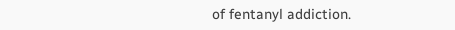of fentanyl addiction.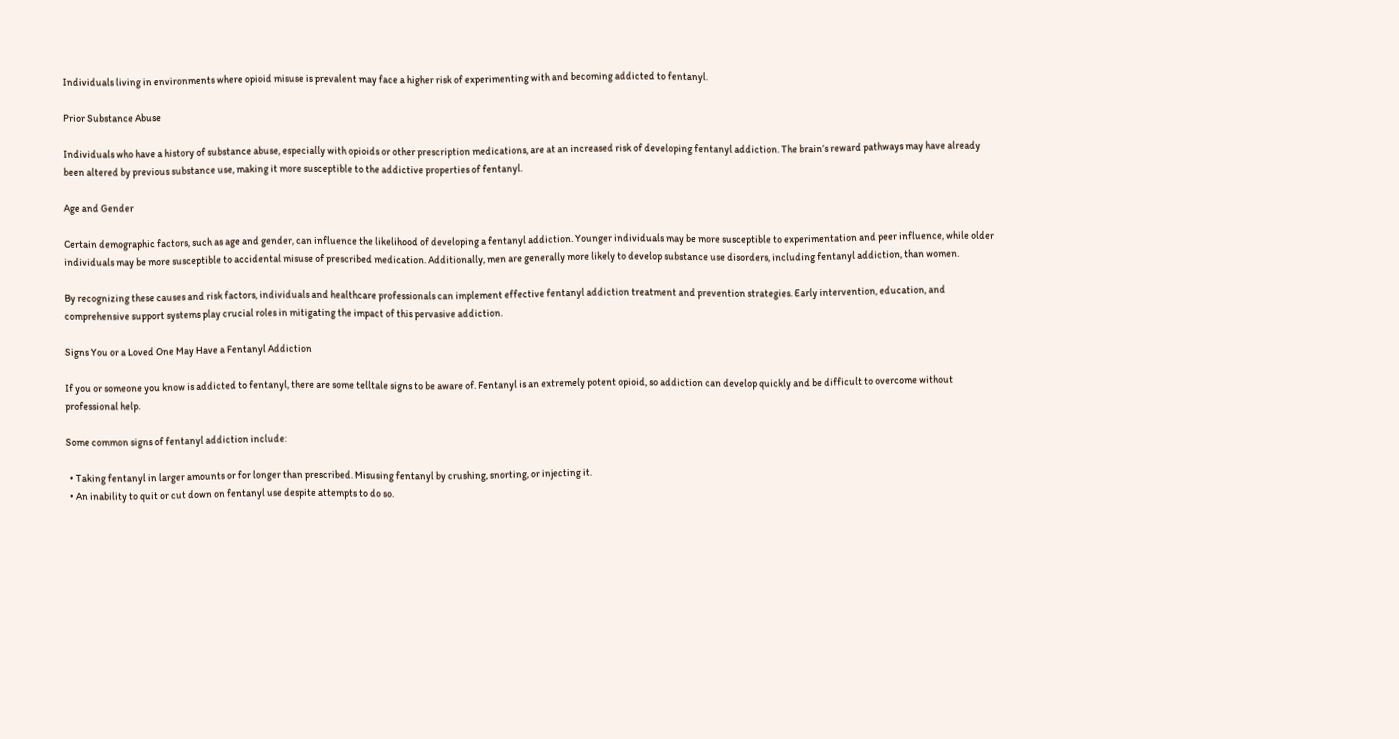Individuals living in environments where opioid misuse is prevalent may face a higher risk of experimenting with and becoming addicted to fentanyl.

Prior Substance Abuse

Individuals who have a history of substance abuse, especially with opioids or other prescription medications, are at an increased risk of developing fentanyl addiction. The brain’s reward pathways may have already been altered by previous substance use, making it more susceptible to the addictive properties of fentanyl.

Age and Gender

Certain demographic factors, such as age and gender, can influence the likelihood of developing a fentanyl addiction. Younger individuals may be more susceptible to experimentation and peer influence, while older individuals may be more susceptible to accidental misuse of prescribed medication. Additionally, men are generally more likely to develop substance use disorders, including fentanyl addiction, than women.

By recognizing these causes and risk factors, individuals and healthcare professionals can implement effective fentanyl addiction treatment and prevention strategies. Early intervention, education, and comprehensive support systems play crucial roles in mitigating the impact of this pervasive addiction.

Signs You or a Loved One May Have a Fentanyl Addiction

If you or someone you know is addicted to fentanyl, there are some telltale signs to be aware of. Fentanyl is an extremely potent opioid, so addiction can develop quickly and be difficult to overcome without professional help.

Some common signs of fentanyl addiction include:

  • Taking fentanyl in larger amounts or for longer than prescribed. Misusing fentanyl by crushing, snorting, or injecting it.
  • An inability to quit or cut down on fentanyl use despite attempts to do so.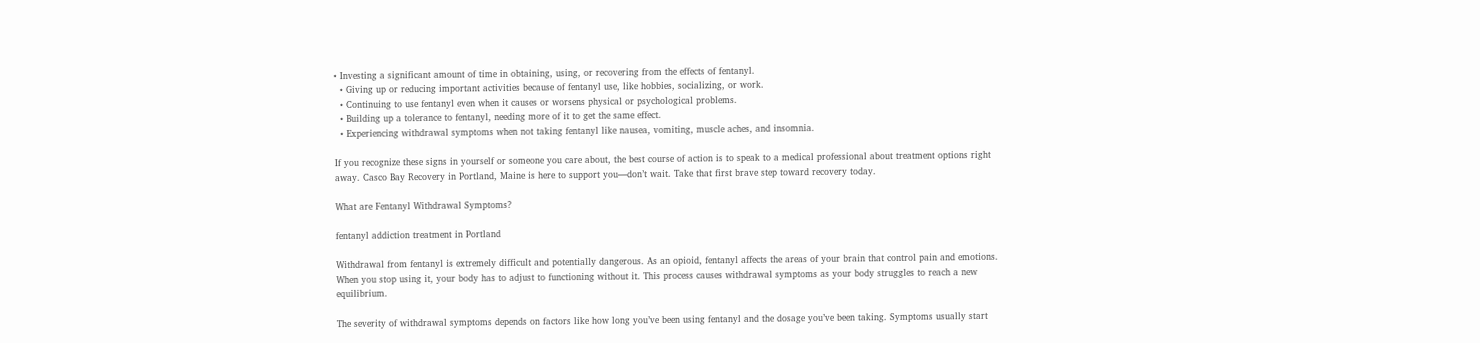• Investing a significant amount of time in obtaining, using, or recovering from the effects of fentanyl.
  • Giving up or reducing important activities because of fentanyl use, like hobbies, socializing, or work.
  • Continuing to use fentanyl even when it causes or worsens physical or psychological problems.
  • Building up a tolerance to fentanyl, needing more of it to get the same effect.
  • Experiencing withdrawal symptoms when not taking fentanyl like nausea, vomiting, muscle aches, and insomnia.

If you recognize these signs in yourself or someone you care about, the best course of action is to speak to a medical professional about treatment options right away. Casco Bay Recovery in Portland, Maine is here to support you—don’t wait. Take that first brave step toward recovery today.

What are Fentanyl Withdrawal Symptoms?

fentanyl addiction treatment in Portland

Withdrawal from fentanyl is extremely difficult and potentially dangerous. As an opioid, fentanyl affects the areas of your brain that control pain and emotions. When you stop using it, your body has to adjust to functioning without it. This process causes withdrawal symptoms as your body struggles to reach a new equilibrium.

The severity of withdrawal symptoms depends on factors like how long you’ve been using fentanyl and the dosage you’ve been taking. Symptoms usually start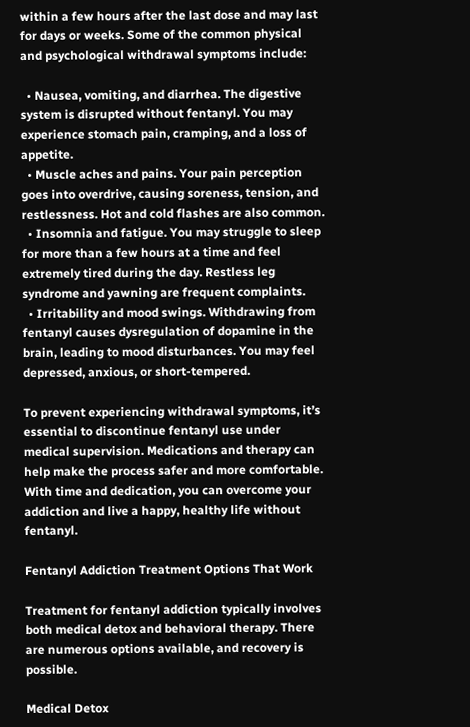within a few hours after the last dose and may last for days or weeks. Some of the common physical and psychological withdrawal symptoms include:

  • Nausea, vomiting, and diarrhea. The digestive system is disrupted without fentanyl. You may experience stomach pain, cramping, and a loss of appetite.
  • Muscle aches and pains. Your pain perception goes into overdrive, causing soreness, tension, and restlessness. Hot and cold flashes are also common.
  • Insomnia and fatigue. You may struggle to sleep for more than a few hours at a time and feel extremely tired during the day. Restless leg syndrome and yawning are frequent complaints.
  • Irritability and mood swings. Withdrawing from fentanyl causes dysregulation of dopamine in the brain, leading to mood disturbances. You may feel depressed, anxious, or short-tempered.

To prevent experiencing withdrawal symptoms, it’s essential to discontinue fentanyl use under medical supervision. Medications and therapy can help make the process safer and more comfortable. With time and dedication, you can overcome your addiction and live a happy, healthy life without fentanyl.

Fentanyl Addiction Treatment Options That Work

Treatment for fentanyl addiction typically involves both medical detox and behavioral therapy. There are numerous options available, and recovery is possible.

Medical Detox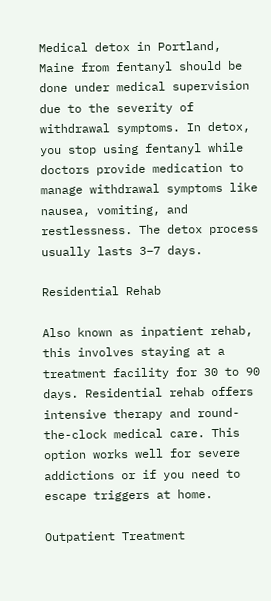Medical detox in Portland, Maine from fentanyl should be done under medical supervision due to the severity of withdrawal symptoms. In detox, you stop using fentanyl while doctors provide medication to manage withdrawal symptoms like nausea, vomiting, and restlessness. The detox process usually lasts 3–7 days.

Residential Rehab

Also known as inpatient rehab, this involves staying at a treatment facility for 30 to 90 days. Residential rehab offers intensive therapy and round-the-clock medical care. This option works well for severe addictions or if you need to escape triggers at home.

Outpatient Treatment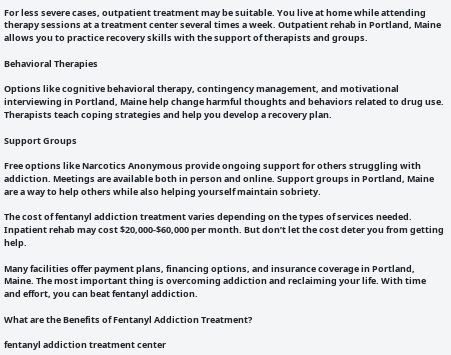For less severe cases, outpatient treatment may be suitable. You live at home while attending therapy sessions at a treatment center several times a week. Outpatient rehab in Portland, Maine allows you to practice recovery skills with the support of therapists and groups.

Behavioral Therapies

Options like cognitive behavioral therapy, contingency management, and motivational interviewing in Portland, Maine help change harmful thoughts and behaviors related to drug use. Therapists teach coping strategies and help you develop a recovery plan.

Support Groups

Free options like Narcotics Anonymous provide ongoing support for others struggling with addiction. Meetings are available both in person and online. Support groups in Portland, Maine are a way to help others while also helping yourself maintain sobriety.

The cost of fentanyl addiction treatment varies depending on the types of services needed. Inpatient rehab may cost $20,000-$60,000 per month. But don’t let the cost deter you from getting help.

Many facilities offer payment plans, financing options, and insurance coverage in Portland, Maine. The most important thing is overcoming addiction and reclaiming your life. With time and effort, you can beat fentanyl addiction.

What are the Benefits of Fentanyl Addiction Treatment?

fentanyl addiction treatment center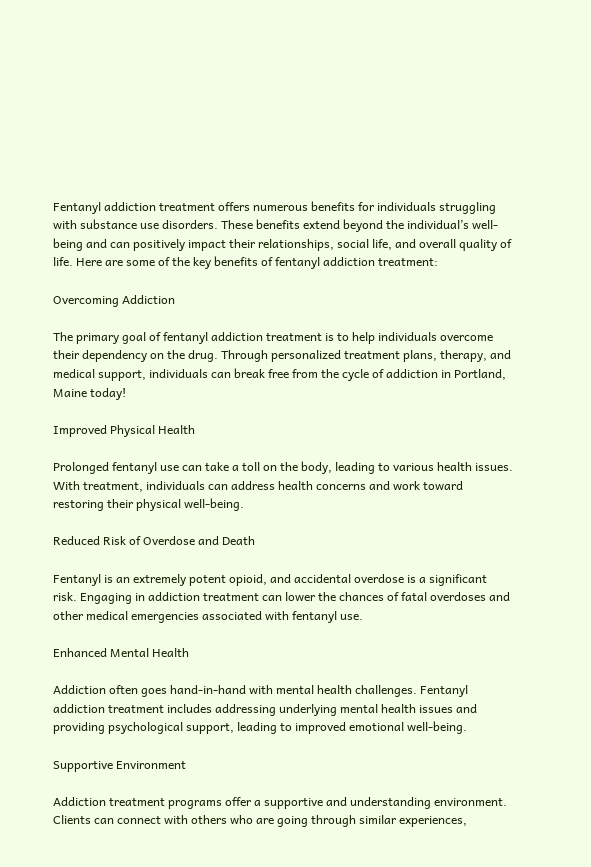Fentanyl addiction treatment offers numerous benefits for individuals struggling with substance use disorders. These benefits extend beyond the individual’s well-being and can positively impact their relationships, social life, and overall quality of life. Here are some of the key benefits of fentanyl addiction treatment:

Overcoming Addiction

The primary goal of fentanyl addiction treatment is to help individuals overcome their dependency on the drug. Through personalized treatment plans, therapy, and medical support, individuals can break free from the cycle of addiction in Portland, Maine today!

Improved Physical Health

Prolonged fentanyl use can take a toll on the body, leading to various health issues. With treatment, individuals can address health concerns and work toward restoring their physical well-being.

Reduced Risk of Overdose and Death

Fentanyl is an extremely potent opioid, and accidental overdose is a significant risk. Engaging in addiction treatment can lower the chances of fatal overdoses and other medical emergencies associated with fentanyl use.

Enhanced Mental Health

Addiction often goes hand-in-hand with mental health challenges. Fentanyl addiction treatment includes addressing underlying mental health issues and providing psychological support, leading to improved emotional well-being.

Supportive Environment

Addiction treatment programs offer a supportive and understanding environment. Clients can connect with others who are going through similar experiences,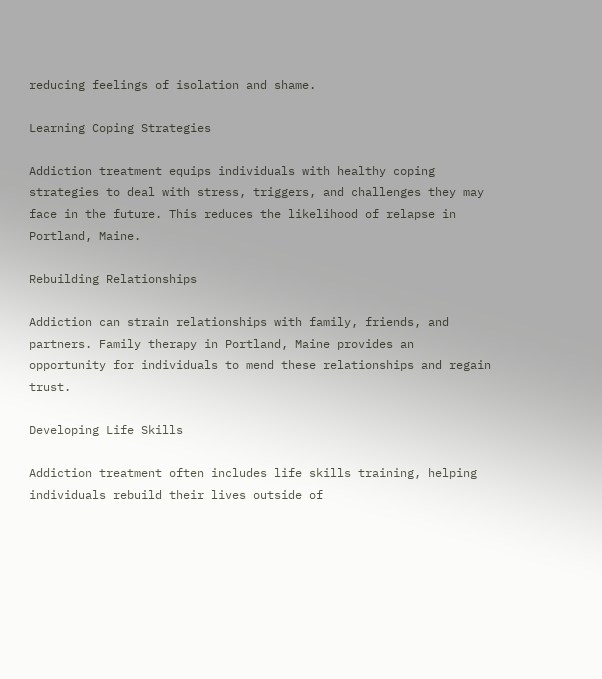reducing feelings of isolation and shame.

Learning Coping Strategies

Addiction treatment equips individuals with healthy coping strategies to deal with stress, triggers, and challenges they may face in the future. This reduces the likelihood of relapse in Portland, Maine.

Rebuilding Relationships

Addiction can strain relationships with family, friends, and partners. Family therapy in Portland, Maine provides an opportunity for individuals to mend these relationships and regain trust.

Developing Life Skills

Addiction treatment often includes life skills training, helping individuals rebuild their lives outside of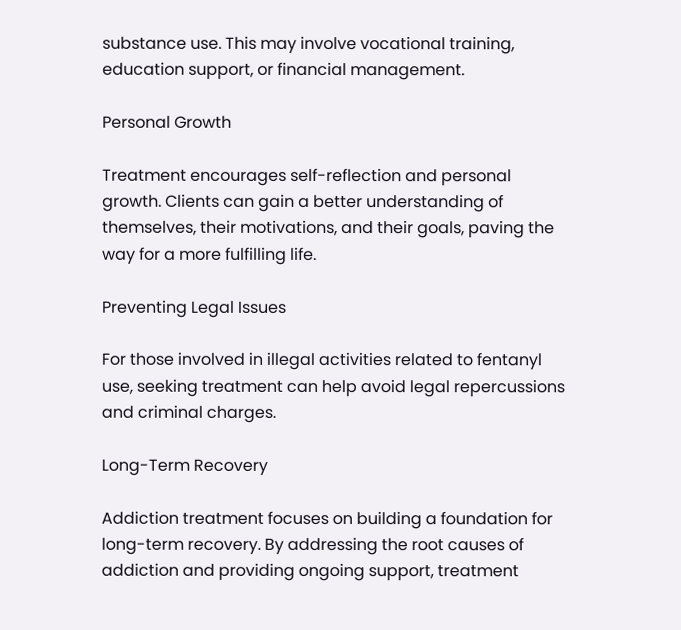substance use. This may involve vocational training, education support, or financial management.

Personal Growth

Treatment encourages self-reflection and personal growth. Clients can gain a better understanding of themselves, their motivations, and their goals, paving the way for a more fulfilling life.

Preventing Legal Issues

For those involved in illegal activities related to fentanyl use, seeking treatment can help avoid legal repercussions and criminal charges.

Long-Term Recovery

Addiction treatment focuses on building a foundation for long-term recovery. By addressing the root causes of addiction and providing ongoing support, treatment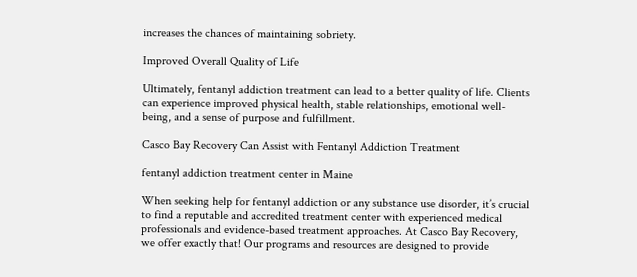increases the chances of maintaining sobriety.

Improved Overall Quality of Life

Ultimately, fentanyl addiction treatment can lead to a better quality of life. Clients can experience improved physical health, stable relationships, emotional well-being, and a sense of purpose and fulfillment.

Casco Bay Recovery Can Assist with Fentanyl Addiction Treatment

fentanyl addiction treatment center in Maine

When seeking help for fentanyl addiction or any substance use disorder, it’s crucial to find a reputable and accredited treatment center with experienced medical professionals and evidence-based treatment approaches. At Casco Bay Recovery, we offer exactly that! Our programs and resources are designed to provide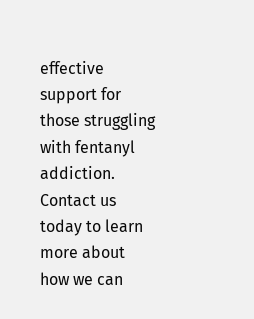effective support for those struggling with fentanyl addiction. Contact us today to learn more about how we can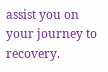assist you on your journey to recovery.